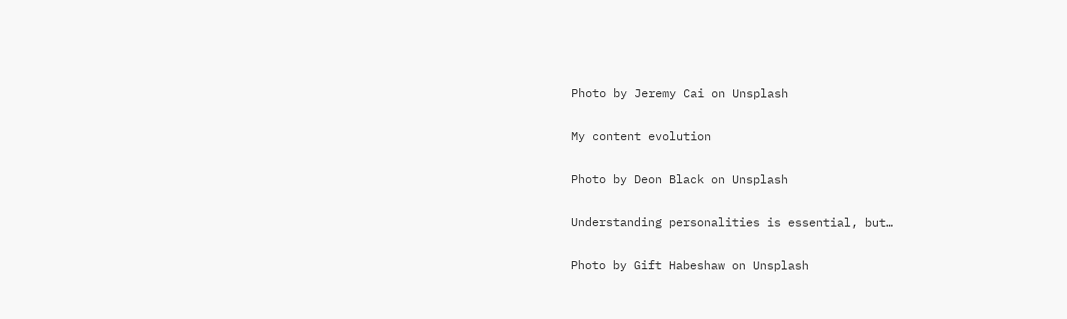Photo by Jeremy Cai on Unsplash

My content evolution

Photo by Deon Black on Unsplash

Understanding personalities is essential, but…

Photo by Gift Habeshaw on Unsplash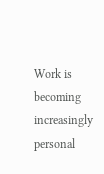Work is becoming increasingly personal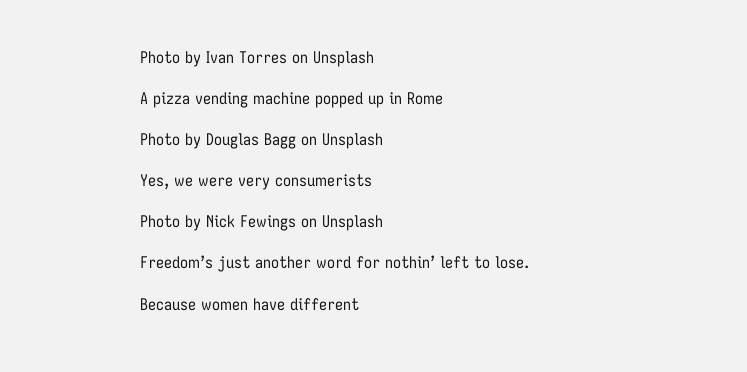Photo by Ivan Torres on Unsplash

A pizza vending machine popped up in Rome

Photo by Douglas Bagg on Unsplash

Yes, we were very consumerists

Photo by Nick Fewings on Unsplash

Freedom’s just another word for nothin’ left to lose.

Because women have different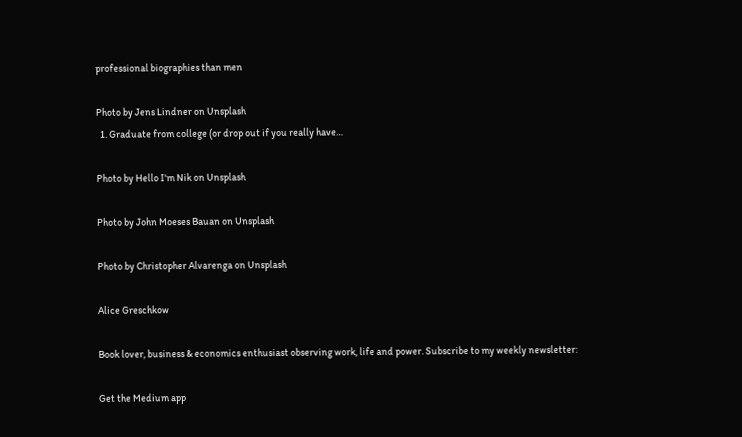professional biographies than men

Photo by Jens Lindner on Unsplash
  1. Graduate from college (or drop out if you really have…

Photo by Hello I'm Nik on Unsplash

Photo by John Moeses Bauan on Unsplash

Photo by Christopher Alvarenga on Unsplash

Alice Greschkow

Book lover, business & economics enthusiast observing work, life and power. Subscribe to my weekly newsletter:

Get the Medium app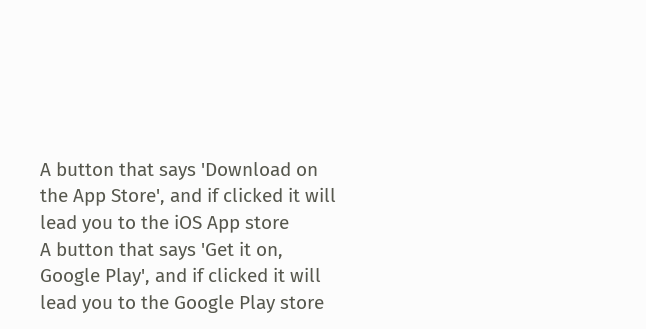A button that says 'Download on the App Store', and if clicked it will lead you to the iOS App store
A button that says 'Get it on, Google Play', and if clicked it will lead you to the Google Play store